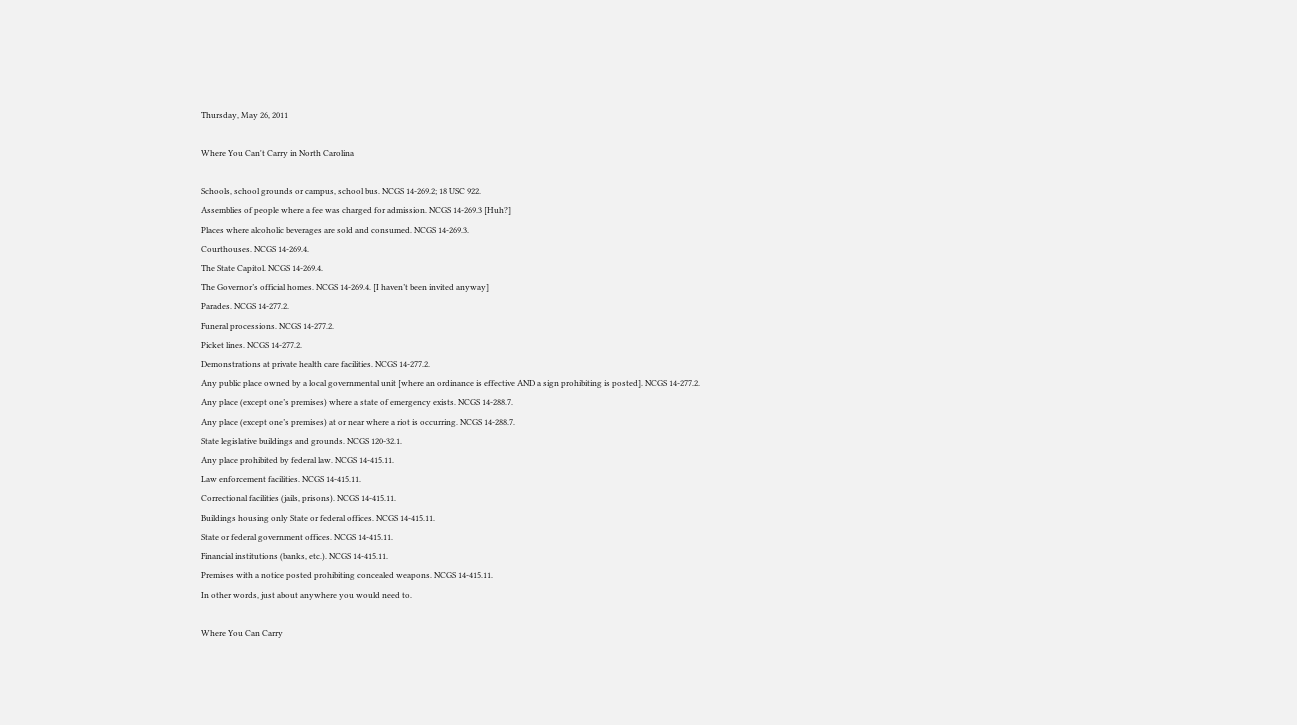Thursday, May 26, 2011

Where You Can't Carry in North Carolina

Schools, school grounds or campus, school bus. NCGS 14-269.2; 18 USC 922.
Assemblies of people where a fee was charged for admission. NCGS 14-269.3 [Huh?]
Places where alcoholic beverages are sold and consumed. NCGS 14-269.3.
Courthouses. NCGS 14-269.4.
The State Capitol. NCGS 14-269.4.
The Governor’s official homes. NCGS 14-269.4. [I haven’t been invited anyway]
Parades. NCGS 14-277.2.
Funeral processions. NCGS 14-277.2.
Picket lines. NCGS 14-277.2.
Demonstrations at private health care facilities. NCGS 14-277.2.
Any public place owned by a local governmental unit [where an ordinance is effective AND a sign prohibiting is posted]. NCGS 14-277.2.
Any place (except one’s premises) where a state of emergency exists. NCGS 14-288.7.
Any place (except one’s premises) at or near where a riot is occurring. NCGS 14-288.7.
State legislative buildings and grounds. NCGS 120-32.1.
Any place prohibited by federal law. NCGS 14-415.11.
Law enforcement facilities. NCGS 14-415.11.
Correctional facilities (jails, prisons). NCGS 14-415.11.
Buildings housing only State or federal offices. NCGS 14-415.11.
State or federal government offices. NCGS 14-415.11.
Financial institutions (banks, etc.). NCGS 14-415.11.
Premises with a notice posted prohibiting concealed weapons. NCGS 14-415.11.
In other words, just about anywhere you would need to.

Where You Can Carry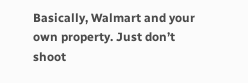Basically, Walmart and your own property. Just don’t shoot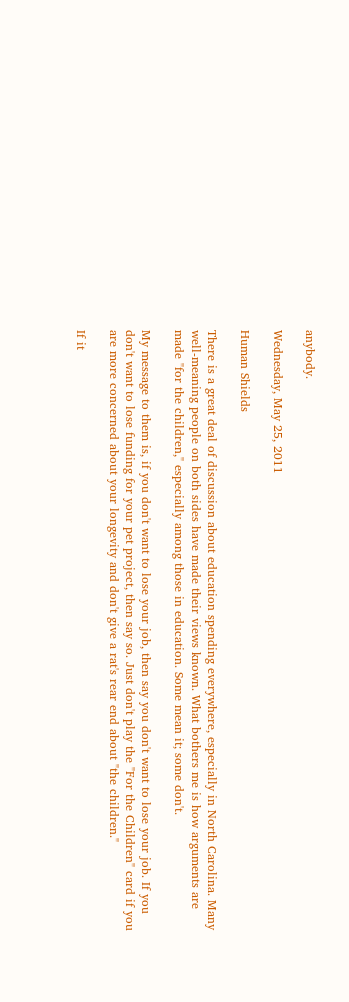anybody.

Wednesday, May 25, 2011

Human Shields

There is a great deal of discussion about education spending everywhere, especially in North Carolina. Many well-meaning people on both sides have made their views known. What bothers me is how arguments are made "for the children," especially among those in education. Some mean it; some don't.

My message to them is, if you don't want to lose your job, then say you don't want to lose your job. If you don't want to lose funding for your pet project, then say so. Just don't play the "For the Children" card if you are more concerned about your longevity and don't give a rat's rear end about "the children."

If it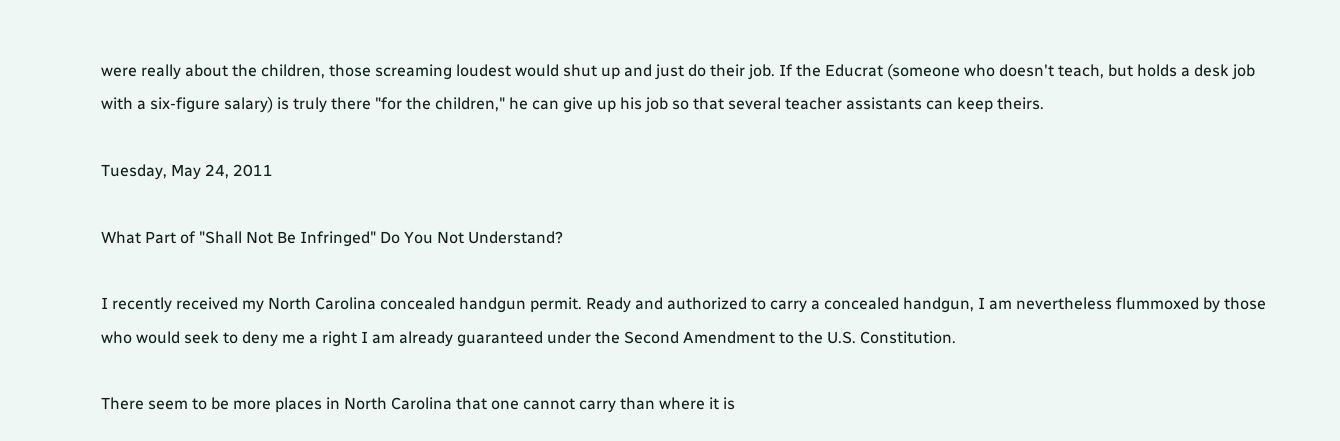were really about the children, those screaming loudest would shut up and just do their job. If the Educrat (someone who doesn't teach, but holds a desk job with a six-figure salary) is truly there "for the children," he can give up his job so that several teacher assistants can keep theirs.

Tuesday, May 24, 2011

What Part of "Shall Not Be Infringed" Do You Not Understand?

I recently received my North Carolina concealed handgun permit. Ready and authorized to carry a concealed handgun, I am nevertheless flummoxed by those who would seek to deny me a right I am already guaranteed under the Second Amendment to the U.S. Constitution.

There seem to be more places in North Carolina that one cannot carry than where it is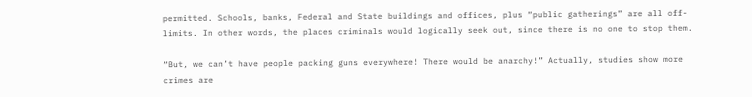permitted. Schools, banks, Federal and State buildings and offices, plus “public gatherings” are all off-limits. In other words, the places criminals would logically seek out, since there is no one to stop them.

“But, we can’t have people packing guns everywhere! There would be anarchy!” Actually, studies show more crimes are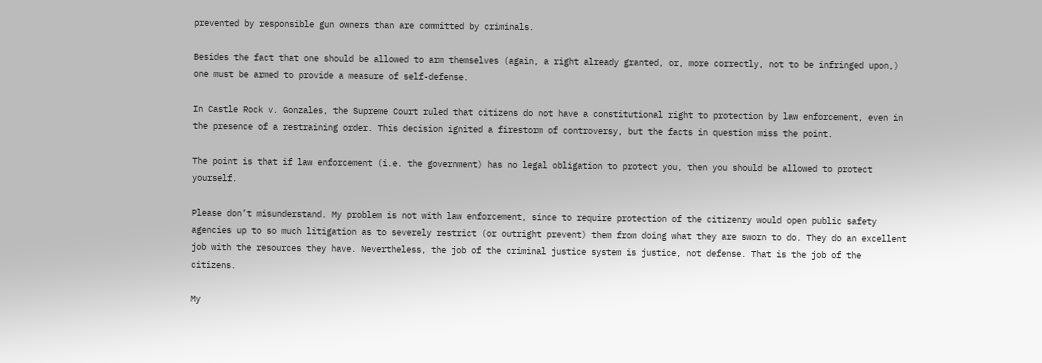prevented by responsible gun owners than are committed by criminals.

Besides the fact that one should be allowed to arm themselves (again, a right already granted, or, more correctly, not to be infringed upon,) one must be armed to provide a measure of self-defense.

In Castle Rock v. Gonzales, the Supreme Court ruled that citizens do not have a constitutional right to protection by law enforcement, even in the presence of a restraining order. This decision ignited a firestorm of controversy, but the facts in question miss the point.

The point is that if law enforcement (i.e. the government) has no legal obligation to protect you, then you should be allowed to protect yourself.

Please don’t misunderstand. My problem is not with law enforcement, since to require protection of the citizenry would open public safety agencies up to so much litigation as to severely restrict (or outright prevent) them from doing what they are sworn to do. They do an excellent job with the resources they have. Nevertheless, the job of the criminal justice system is justice, not defense. That is the job of the citizens.

My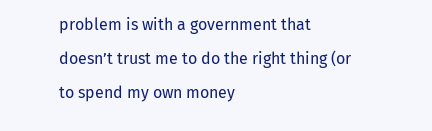problem is with a government that doesn’t trust me to do the right thing (or to spend my own money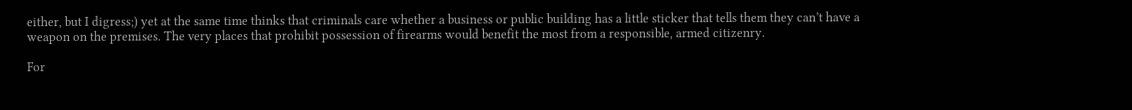either, but I digress;) yet at the same time thinks that criminals care whether a business or public building has a little sticker that tells them they can’t have a weapon on the premises. The very places that prohibit possession of firearms would benefit the most from a responsible, armed citizenry.

For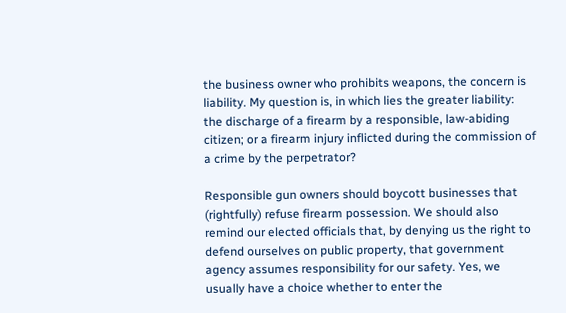the business owner who prohibits weapons, the concern is liability. My question is, in which lies the greater liability: the discharge of a firearm by a responsible, law-abiding citizen; or a firearm injury inflicted during the commission of a crime by the perpetrator?

Responsible gun owners should boycott businesses that (rightfully) refuse firearm possession. We should also remind our elected officials that, by denying us the right to defend ourselves on public property, that government agency assumes responsibility for our safety. Yes, we usually have a choice whether to enter the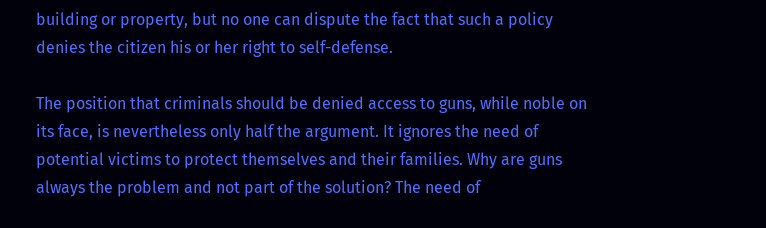building or property, but no one can dispute the fact that such a policy denies the citizen his or her right to self-defense.

The position that criminals should be denied access to guns, while noble on its face, is nevertheless only half the argument. It ignores the need of potential victims to protect themselves and their families. Why are guns always the problem and not part of the solution? The need of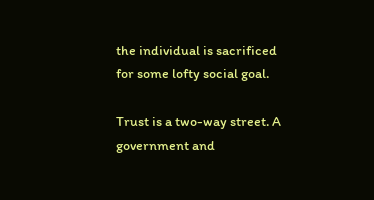the individual is sacrificed for some lofty social goal.

Trust is a two-way street. A government and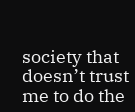society that doesn’t trust me to do the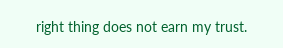right thing does not earn my trust.